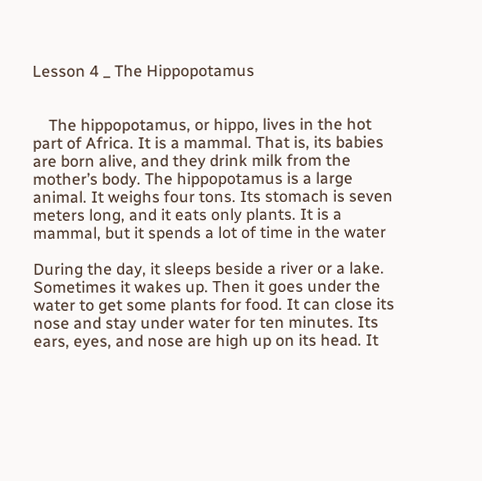Lesson 4 _ The Hippopotamus


    The hippopotamus, or hippo, lives in the hot part of Africa. It is a mammal. That is, its babies are born alive, and they drink milk from the mother’s body. The hippopotamus is a large animal. It weighs four tons. Its stomach is seven meters long, and it eats only plants. It is a mammal, but it spends a lot of time in the water

During the day, it sleeps beside a river or a lake. Sometimes it wakes up. Then it goes under the water to get some plants for food. It can close its nose and stay under water for ten minutes. Its ears, eyes, and nose are high up on its head. It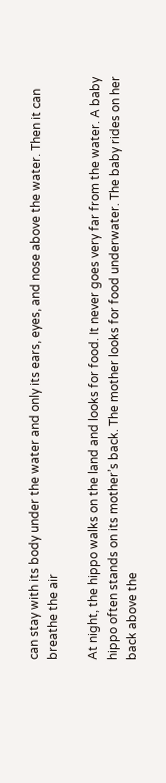can stay with its body under the water and only its ears, eyes, and nose above the water. Then it can breathe the air

At night, the hippo walks on the land and looks for food. It never goes very far from the water. A baby hippo often stands on its mother’s back. The mother looks for food underwater. The baby rides on her back above the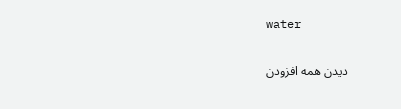water

دیدن همه افزودن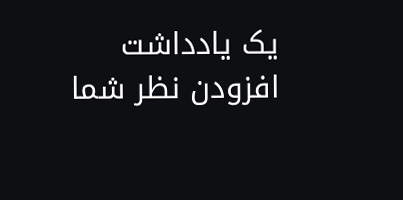یک یادداشت
افزودن نظر شما